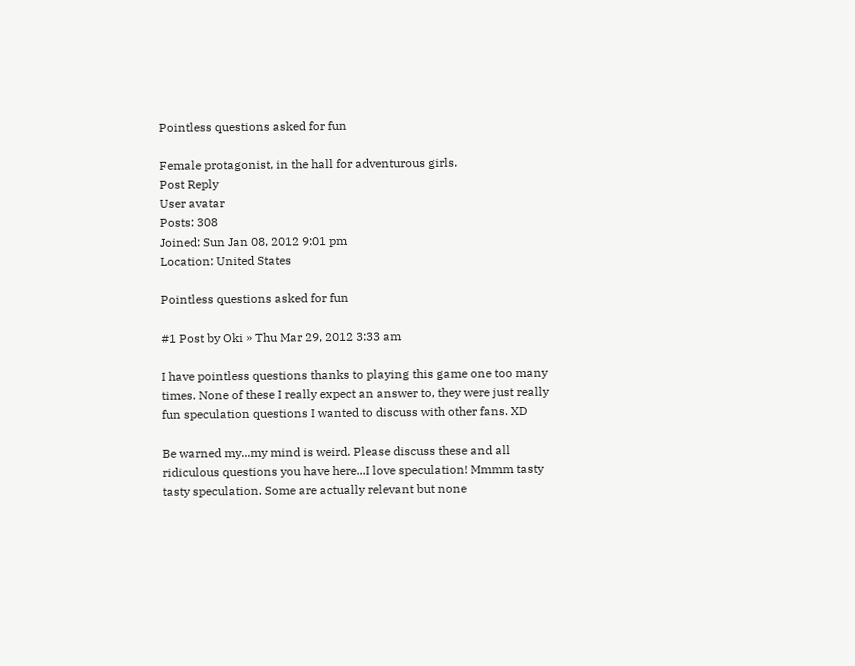Pointless questions asked for fun

Female protagonist, in the hall for adventurous girls.
Post Reply
User avatar
Posts: 308
Joined: Sun Jan 08, 2012 9:01 pm
Location: United States

Pointless questions asked for fun

#1 Post by Oki » Thu Mar 29, 2012 3:33 am

I have pointless questions thanks to playing this game one too many times. None of these I really expect an answer to, they were just really fun speculation questions I wanted to discuss with other fans. XD

Be warned my...my mind is weird. Please discuss these and all ridiculous questions you have here...I love speculation! Mmmm tasty tasty speculation. Some are actually relevant but none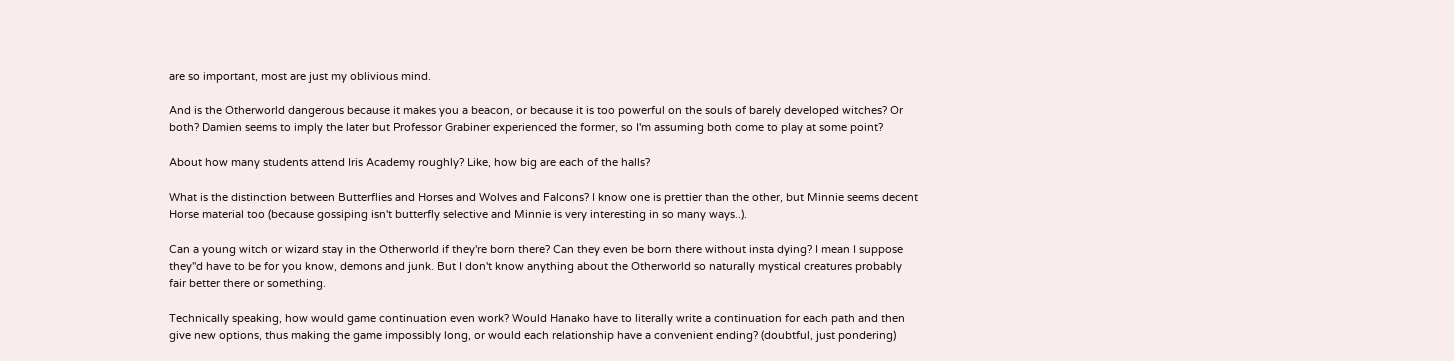are so important, most are just my oblivious mind.

And is the Otherworld dangerous because it makes you a beacon, or because it is too powerful on the souls of barely developed witches? Or both? Damien seems to imply the later but Professor Grabiner experienced the former, so I'm assuming both come to play at some point?

About how many students attend Iris Academy roughly? Like, how big are each of the halls?

What is the distinction between Butterflies and Horses and Wolves and Falcons? I know one is prettier than the other, but Minnie seems decent Horse material too (because gossiping isn't butterfly selective and Minnie is very interesting in so many ways..).

Can a young witch or wizard stay in the Otherworld if they're born there? Can they even be born there without insta dying? I mean I suppose they''d have to be for you know, demons and junk. But I don't know anything about the Otherworld so naturally mystical creatures probably fair better there or something.

Technically speaking, how would game continuation even work? Would Hanako have to literally write a continuation for each path and then give new options, thus making the game impossibly long, or would each relationship have a convenient ending? (doubtful, just pondering)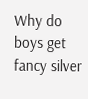Why do boys get fancy silver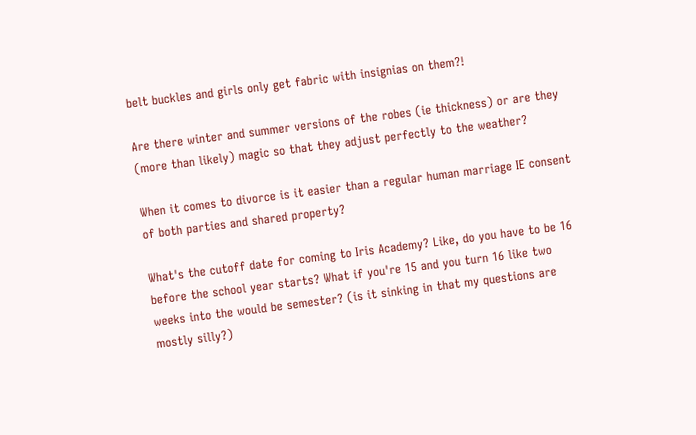belt buckles and girls only get fabric with insignias on them?!

Are there winter and summer versions of the robes (ie thickness) or are they (more than likely) magic so that they adjust perfectly to the weather?

When it comes to divorce is it easier than a regular human marriage IE consent of both parties and shared property?

What's the cutoff date for coming to Iris Academy? Like, do you have to be 16 before the school year starts? What if you're 15 and you turn 16 like two weeks into the would be semester? (is it sinking in that my questions are mostly silly?)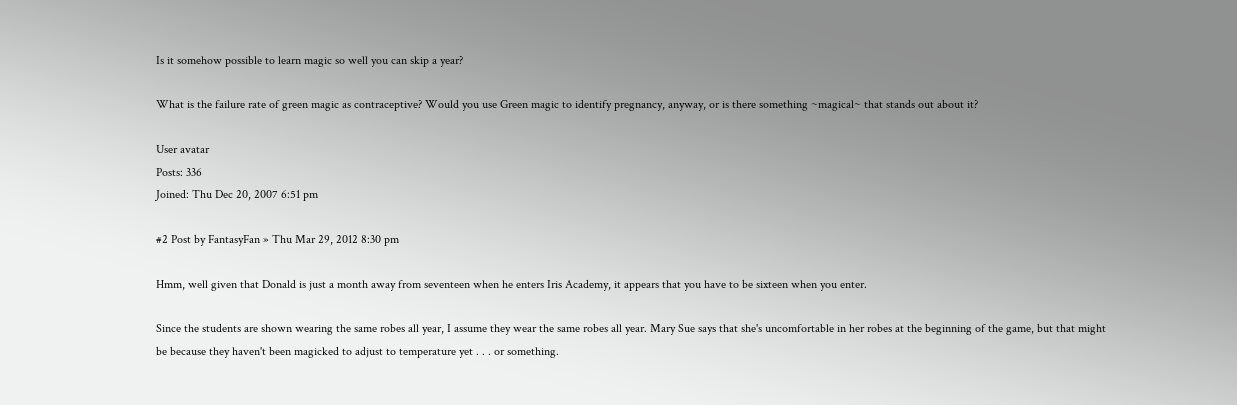Is it somehow possible to learn magic so well you can skip a year?

What is the failure rate of green magic as contraceptive? Would you use Green magic to identify pregnancy, anyway, or is there something ~magical~ that stands out about it?

User avatar
Posts: 336
Joined: Thu Dec 20, 2007 6:51 pm

#2 Post by FantasyFan » Thu Mar 29, 2012 8:30 pm

Hmm, well given that Donald is just a month away from seventeen when he enters Iris Academy, it appears that you have to be sixteen when you enter.

Since the students are shown wearing the same robes all year, I assume they wear the same robes all year. Mary Sue says that she's uncomfortable in her robes at the beginning of the game, but that might be because they haven't been magicked to adjust to temperature yet . . . or something.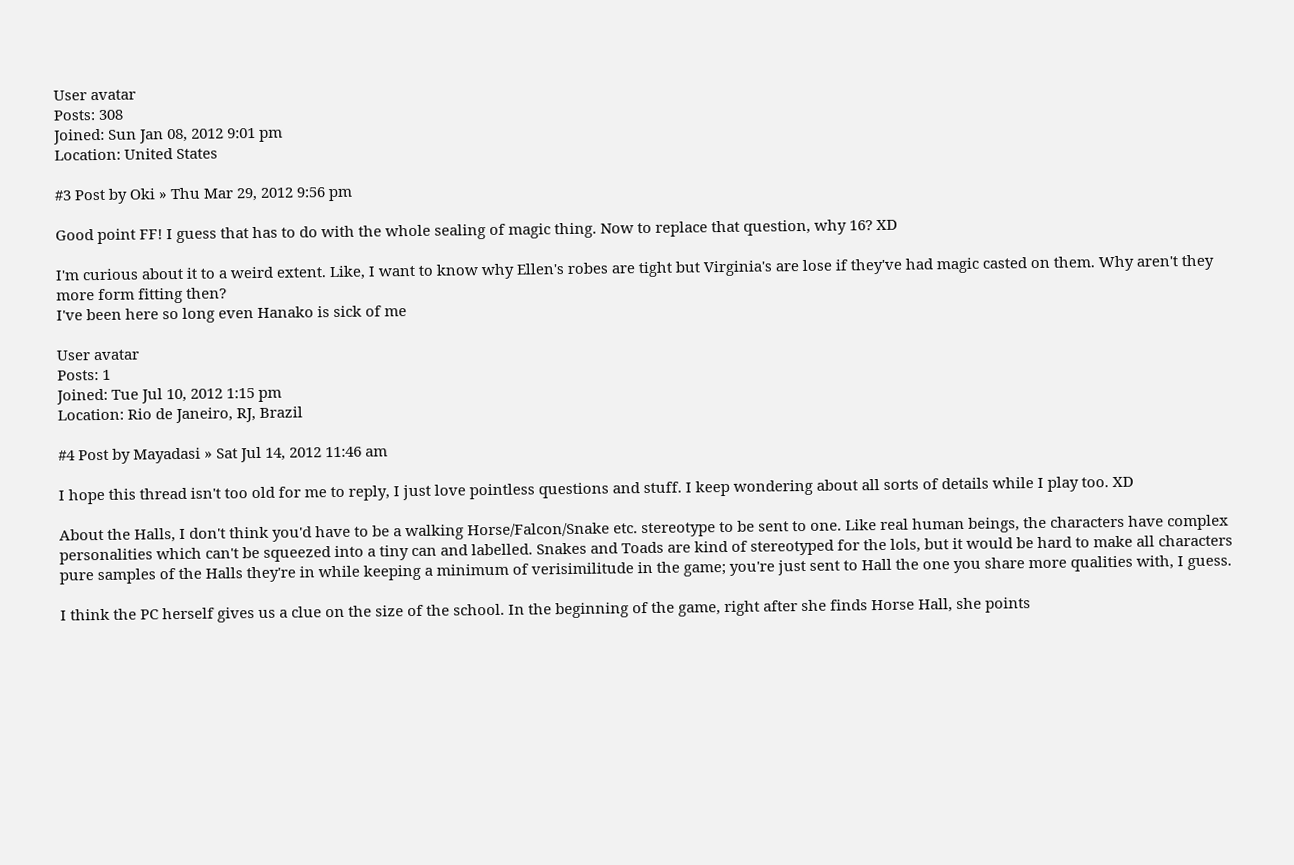User avatar
Posts: 308
Joined: Sun Jan 08, 2012 9:01 pm
Location: United States

#3 Post by Oki » Thu Mar 29, 2012 9:56 pm

Good point FF! I guess that has to do with the whole sealing of magic thing. Now to replace that question, why 16? XD

I'm curious about it to a weird extent. Like, I want to know why Ellen's robes are tight but Virginia's are lose if they've had magic casted on them. Why aren't they more form fitting then?
I've been here so long even Hanako is sick of me

User avatar
Posts: 1
Joined: Tue Jul 10, 2012 1:15 pm
Location: Rio de Janeiro, RJ, Brazil

#4 Post by Mayadasi » Sat Jul 14, 2012 11:46 am

I hope this thread isn't too old for me to reply, I just love pointless questions and stuff. I keep wondering about all sorts of details while I play too. XD

About the Halls, I don't think you'd have to be a walking Horse/Falcon/Snake etc. stereotype to be sent to one. Like real human beings, the characters have complex personalities which can't be squeezed into a tiny can and labelled. Snakes and Toads are kind of stereotyped for the lols, but it would be hard to make all characters pure samples of the Halls they're in while keeping a minimum of verisimilitude in the game; you're just sent to Hall the one you share more qualities with, I guess.

I think the PC herself gives us a clue on the size of the school. In the beginning of the game, right after she finds Horse Hall, she points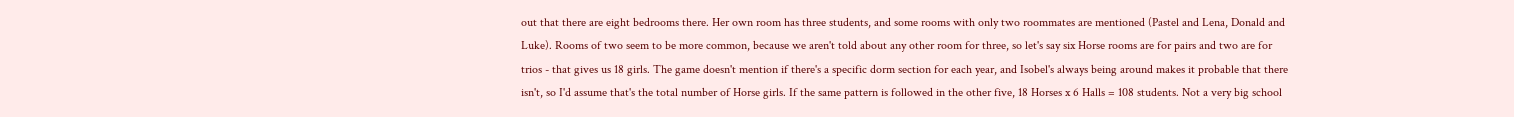out that there are eight bedrooms there. Her own room has three students, and some rooms with only two roommates are mentioned (Pastel and Lena, Donald and Luke). Rooms of two seem to be more common, because we aren't told about any other room for three, so let's say six Horse rooms are for pairs and two are for trios - that gives us 18 girls. The game doesn't mention if there's a specific dorm section for each year, and Isobel's always being around makes it probable that there isn't, so I'd assume that's the total number of Horse girls. If the same pattern is followed in the other five, 18 Horses x 6 Halls = 108 students. Not a very big school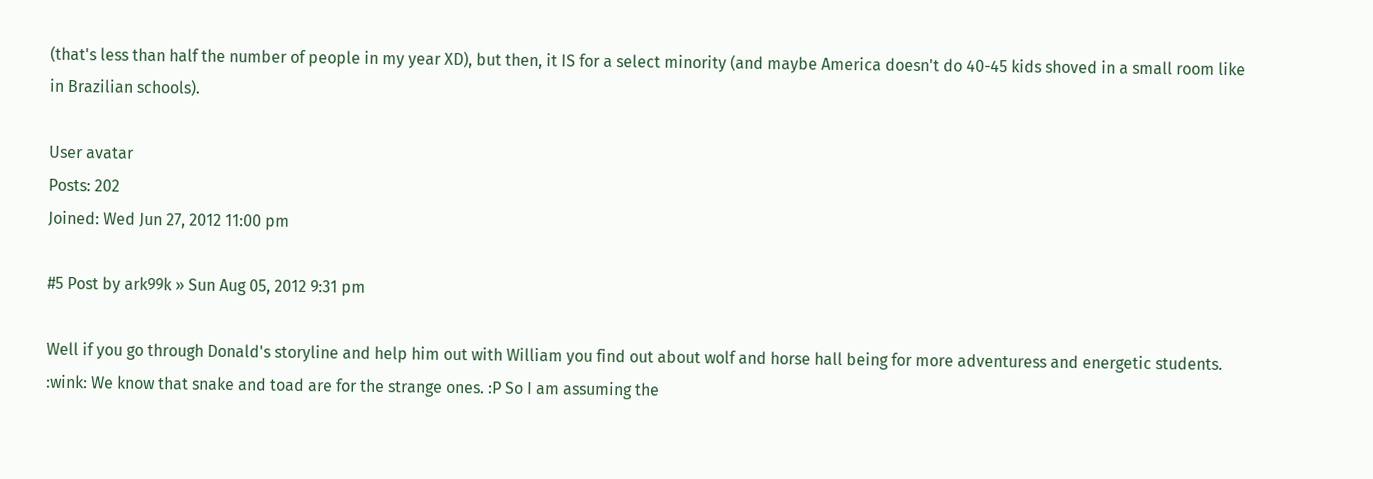(that's less than half the number of people in my year XD), but then, it IS for a select minority (and maybe America doesn't do 40-45 kids shoved in a small room like in Brazilian schools).

User avatar
Posts: 202
Joined: Wed Jun 27, 2012 11:00 pm

#5 Post by ark99k » Sun Aug 05, 2012 9:31 pm

Well if you go through Donald's storyline and help him out with William you find out about wolf and horse hall being for more adventuress and energetic students. :wink: We know that snake and toad are for the strange ones. :P So I am assuming the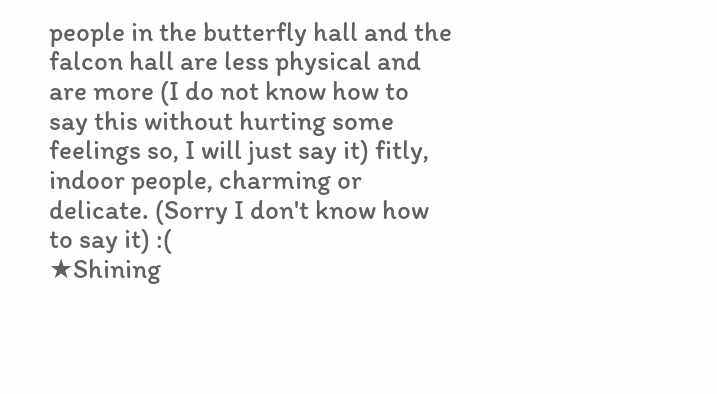people in the butterfly hall and the falcon hall are less physical and are more (I do not know how to say this without hurting some feelings so, I will just say it) fitly, indoor people, charming or delicate. (Sorry I don't know how to say it) :(
★Shining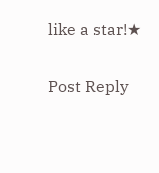like a star!★

Post Reply